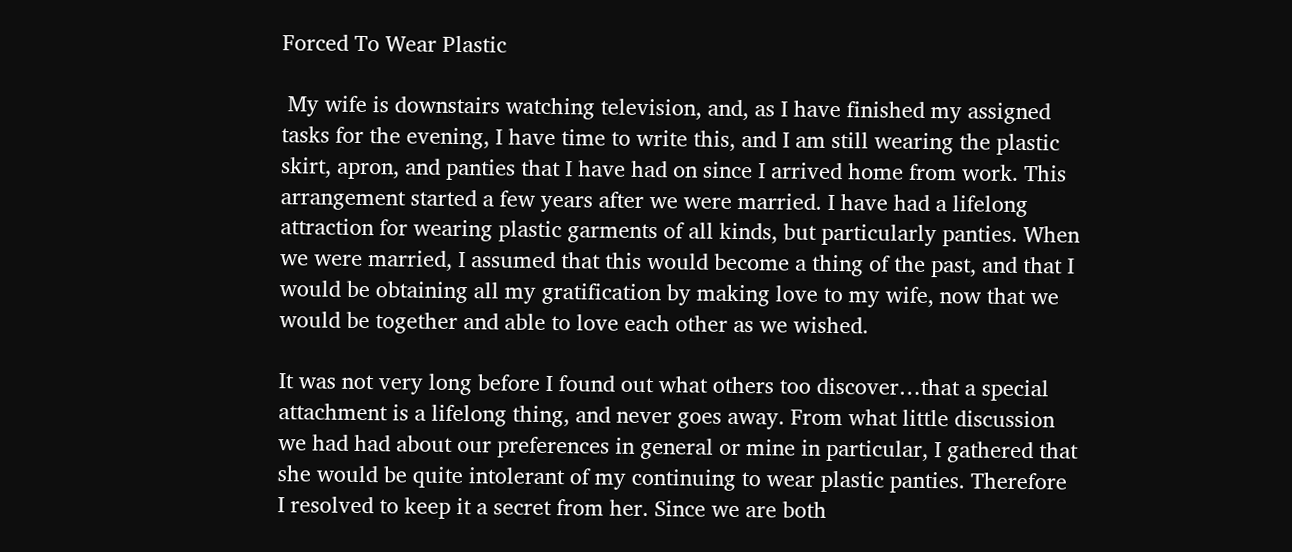Forced To Wear Plastic

 My wife is downstairs watching television, and, as I have finished my assigned tasks for the evening, I have time to write this, and I am still wearing the plastic skirt, apron, and panties that I have had on since I arrived home from work. This arrangement started a few years after we were married. I have had a lifelong attraction for wearing plastic garments of all kinds, but particularly panties. When we were married, I assumed that this would become a thing of the past, and that I would be obtaining all my gratification by making love to my wife, now that we would be together and able to love each other as we wished.

It was not very long before I found out what others too discover…that a special attachment is a lifelong thing, and never goes away. From what little discussion we had had about our preferences in general or mine in particular, I gathered that she would be quite intolerant of my continuing to wear plastic panties. Therefore I resolved to keep it a secret from her. Since we are both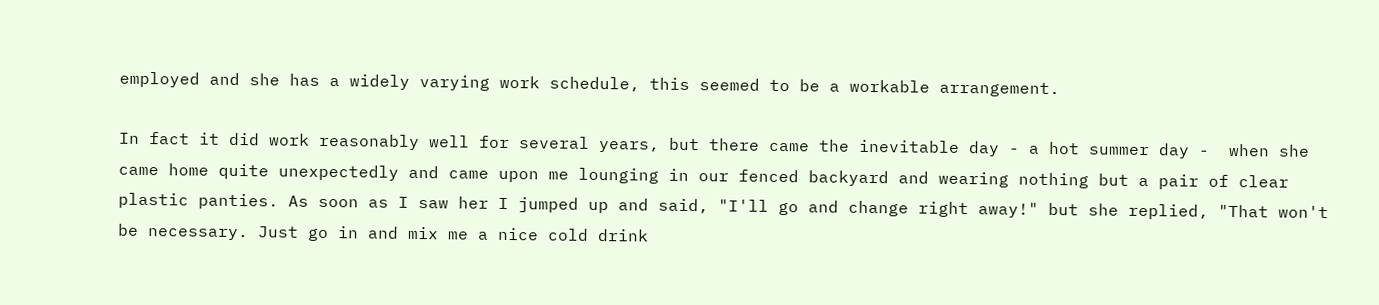employed and she has a widely varying work schedule, this seemed to be a workable arrangement.

In fact it did work reasonably well for several years, but there came the inevitable day - a hot summer day -  when she came home quite unexpectedly and came upon me lounging in our fenced backyard and wearing nothing but a pair of clear plastic panties. As soon as I saw her I jumped up and said, "I'll go and change right away!" but she replied, "That won't be necessary. Just go in and mix me a nice cold drink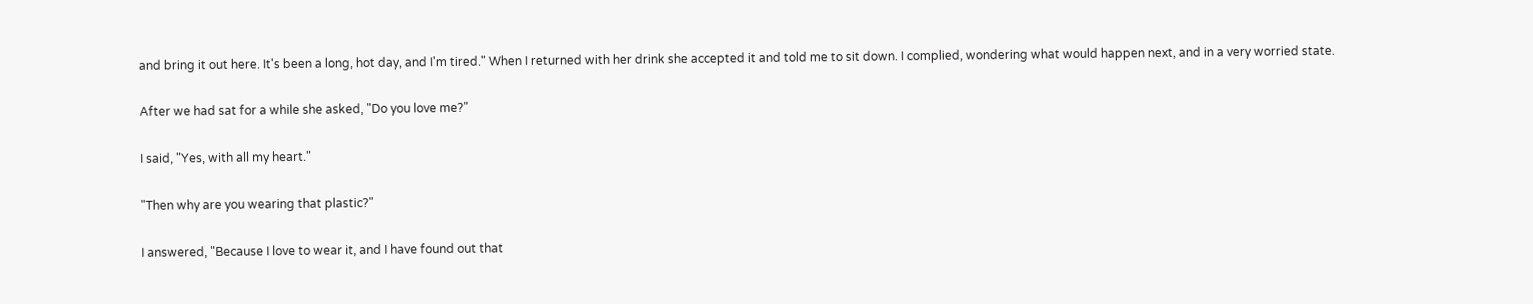and bring it out here. It's been a long, hot day, and I'm tired." When I returned with her drink she accepted it and told me to sit down. I complied, wondering what would happen next, and in a very worried state.

After we had sat for a while she asked, "Do you love me?"

I said, "Yes, with all my heart."

"Then why are you wearing that plastic?"

I answered, "Because I love to wear it, and I have found out that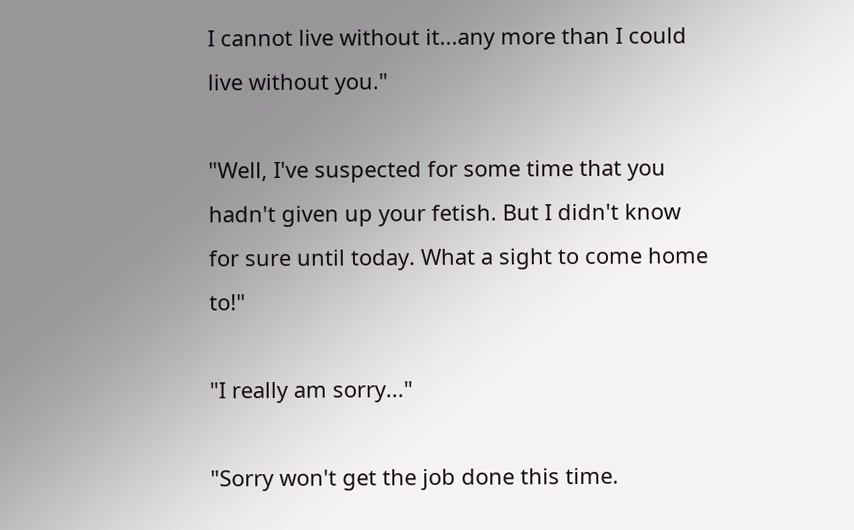I cannot live without it...any more than I could live without you."

"Well, I've suspected for some time that you hadn't given up your fetish. But I didn't know for sure until today. What a sight to come home to!"

"I really am sorry..."

"Sorry won't get the job done this time.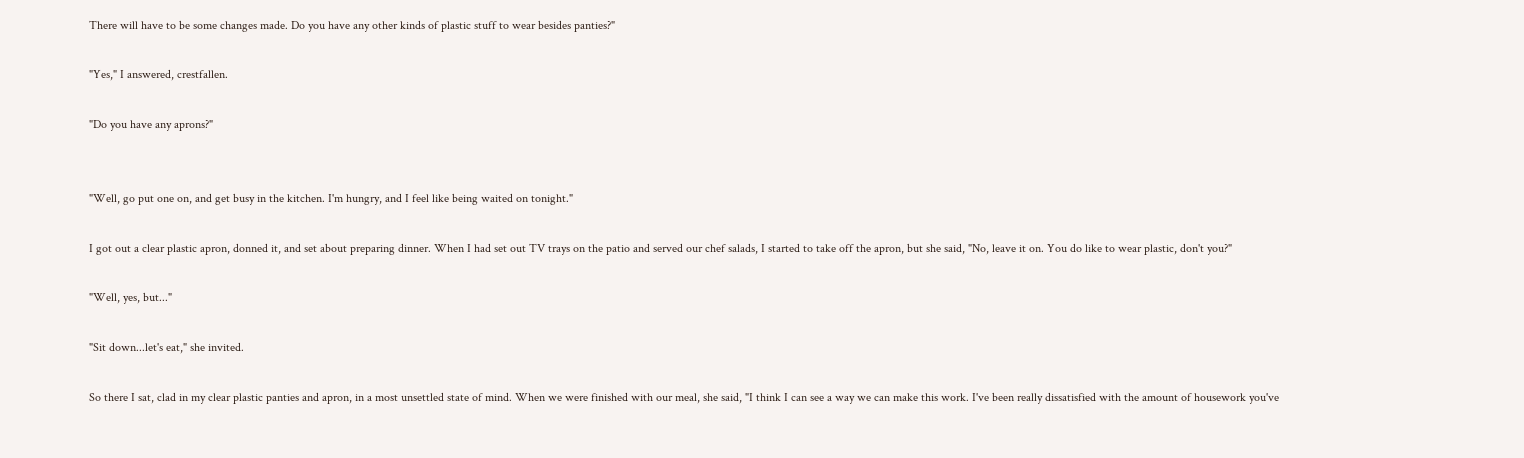There will have to be some changes made. Do you have any other kinds of plastic stuff to wear besides panties?"

"Yes," I answered, crestfallen.

"Do you have any aprons?"


"Well, go put one on, and get busy in the kitchen. I'm hungry, and I feel like being waited on tonight."

I got out a clear plastic apron, donned it, and set about preparing dinner. When I had set out TV trays on the patio and served our chef salads, I started to take off the apron, but she said, "No, leave it on. You do like to wear plastic, don't you?"

"Well, yes, but..."

"Sit down...let's eat," she invited.

So there I sat, clad in my clear plastic panties and apron, in a most unsettled state of mind. When we were finished with our meal, she said, "I think I can see a way we can make this work. I've been really dissatisfied with the amount of housework you've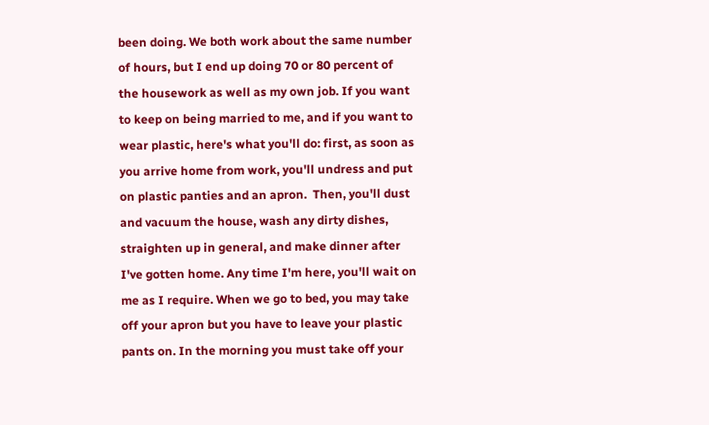been doing. We both work about the same number of hours, but I end up doing 70 or 80 percent of the housework as well as my own job. If you want to keep on being married to me, and if you want to wear plastic, here's what you'll do: first, as soon as you arrive home from work, you'll undress and put on plastic panties and an apron.  Then, you'll dust and vacuum the house, wash any dirty dishes, straighten up in general, and make dinner after I've gotten home. Any time I'm here, you'll wait on me as I require. When we go to bed, you may take off your apron but you have to leave your plastic pants on. In the morning you must take off your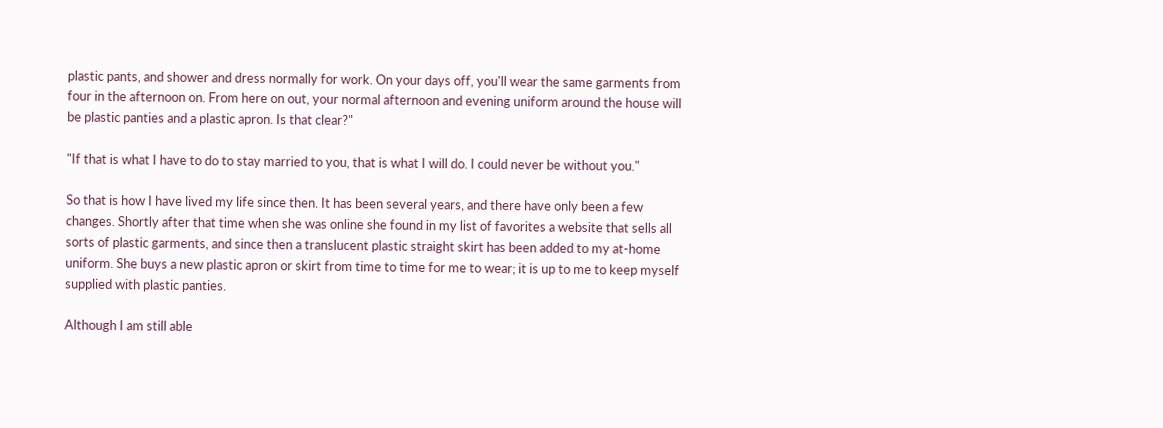plastic pants, and shower and dress normally for work. On your days off, you'll wear the same garments from four in the afternoon on. From here on out, your normal afternoon and evening uniform around the house will be plastic panties and a plastic apron. Is that clear?"

"If that is what I have to do to stay married to you, that is what I will do. I could never be without you."

So that is how I have lived my life since then. It has been several years, and there have only been a few changes. Shortly after that time when she was online she found in my list of favorites a website that sells all sorts of plastic garments, and since then a translucent plastic straight skirt has been added to my at-home uniform. She buys a new plastic apron or skirt from time to time for me to wear; it is up to me to keep myself supplied with plastic panties.

Although I am still able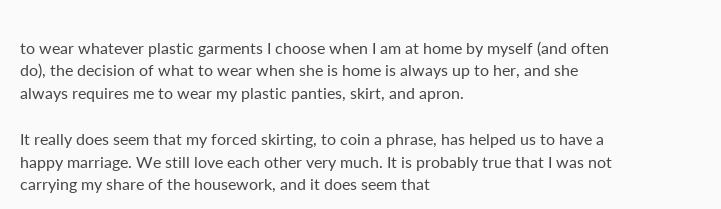to wear whatever plastic garments I choose when I am at home by myself (and often do), the decision of what to wear when she is home is always up to her, and she always requires me to wear my plastic panties, skirt, and apron.

It really does seem that my forced skirting, to coin a phrase, has helped us to have a happy marriage. We still love each other very much. It is probably true that I was not carrying my share of the housework, and it does seem that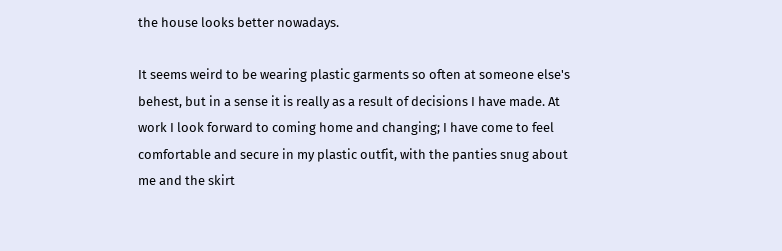the house looks better nowadays.

It seems weird to be wearing plastic garments so often at someone else's behest, but in a sense it is really as a result of decisions I have made. At work I look forward to coming home and changing; I have come to feel comfortable and secure in my plastic outfit, with the panties snug about me and the skirt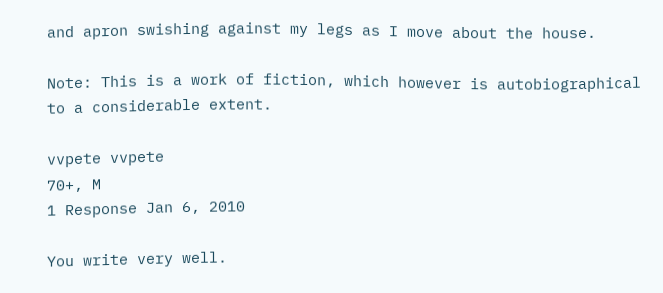and apron swishing against my legs as I move about the house.

Note: This is a work of fiction, which however is autobiographical to a considerable extent.

vvpete vvpete
70+, M
1 Response Jan 6, 2010

You write very well.